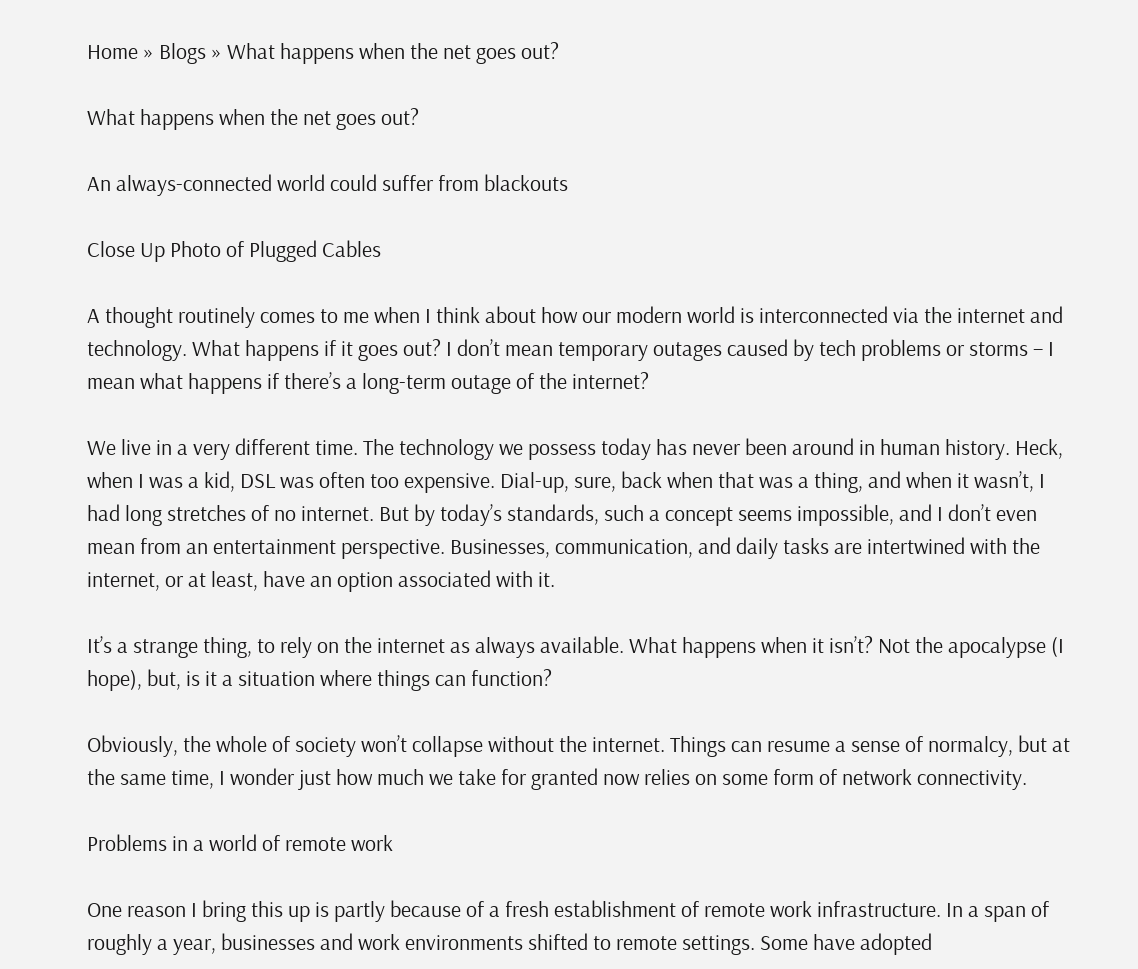Home » Blogs » What happens when the net goes out?

What happens when the net goes out?

An always-connected world could suffer from blackouts

Close Up Photo of Plugged Cables

A thought routinely comes to me when I think about how our modern world is interconnected via the internet and technology. What happens if it goes out? I don’t mean temporary outages caused by tech problems or storms – I mean what happens if there’s a long-term outage of the internet?

We live in a very different time. The technology we possess today has never been around in human history. Heck, when I was a kid, DSL was often too expensive. Dial-up, sure, back when that was a thing, and when it wasn’t, I had long stretches of no internet. But by today’s standards, such a concept seems impossible, and I don’t even mean from an entertainment perspective. Businesses, communication, and daily tasks are intertwined with the internet, or at least, have an option associated with it.

It’s a strange thing, to rely on the internet as always available. What happens when it isn’t? Not the apocalypse (I hope), but, is it a situation where things can function?

Obviously, the whole of society won’t collapse without the internet. Things can resume a sense of normalcy, but at the same time, I wonder just how much we take for granted now relies on some form of network connectivity.

Problems in a world of remote work

One reason I bring this up is partly because of a fresh establishment of remote work infrastructure. In a span of roughly a year, businesses and work environments shifted to remote settings. Some have adopted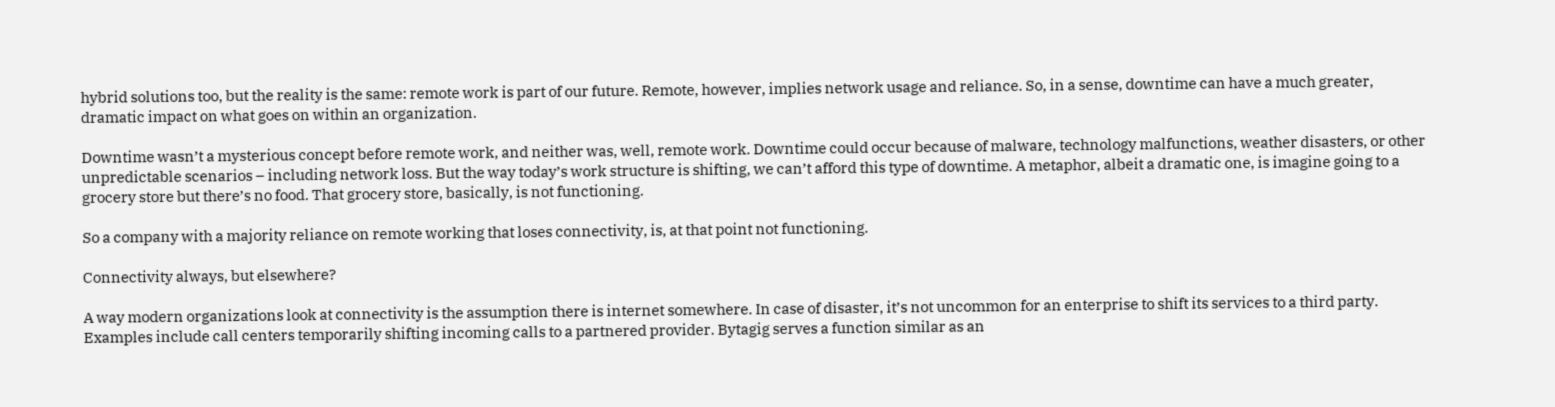hybrid solutions too, but the reality is the same: remote work is part of our future. Remote, however, implies network usage and reliance. So, in a sense, downtime can have a much greater, dramatic impact on what goes on within an organization.

Downtime wasn’t a mysterious concept before remote work, and neither was, well, remote work. Downtime could occur because of malware, technology malfunctions, weather disasters, or other unpredictable scenarios – including network loss. But the way today’s work structure is shifting, we can’t afford this type of downtime. A metaphor, albeit a dramatic one, is imagine going to a grocery store but there’s no food. That grocery store, basically, is not functioning.

So a company with a majority reliance on remote working that loses connectivity, is, at that point not functioning.

Connectivity always, but elsewhere?

A way modern organizations look at connectivity is the assumption there is internet somewhere. In case of disaster, it’s not uncommon for an enterprise to shift its services to a third party. Examples include call centers temporarily shifting incoming calls to a partnered provider. Bytagig serves a function similar as an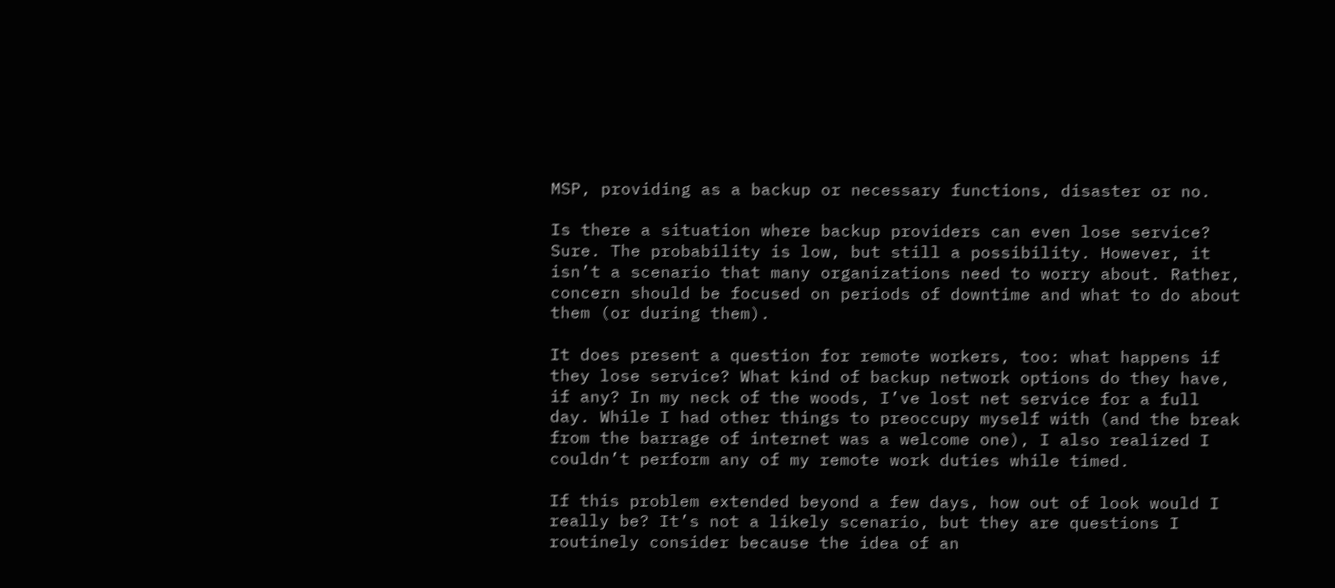MSP, providing as a backup or necessary functions, disaster or no.

Is there a situation where backup providers can even lose service? Sure. The probability is low, but still a possibility. However, it isn’t a scenario that many organizations need to worry about. Rather, concern should be focused on periods of downtime and what to do about them (or during them).

It does present a question for remote workers, too: what happens if they lose service? What kind of backup network options do they have, if any? In my neck of the woods, I’ve lost net service for a full day. While I had other things to preoccupy myself with (and the break from the barrage of internet was a welcome one), I also realized I couldn’t perform any of my remote work duties while timed.

If this problem extended beyond a few days, how out of look would I really be? It’s not a likely scenario, but they are questions I routinely consider because the idea of an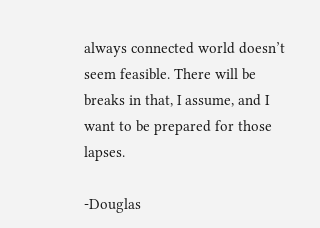always connected world doesn’t seem feasible. There will be breaks in that, I assume, and I want to be prepared for those lapses.

-Douglas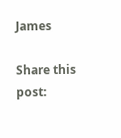James

Share this post: